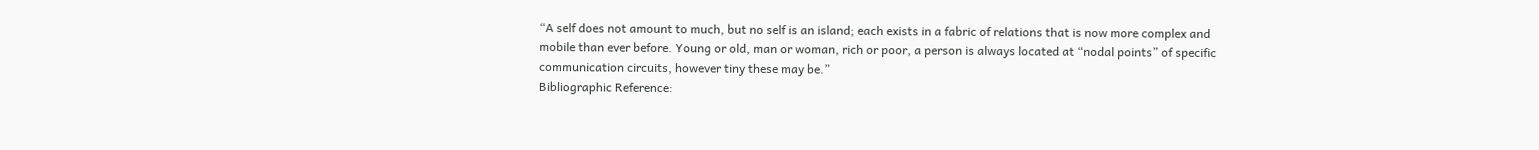“A self does not amount to much, but no self is an island; each exists in a fabric of relations that is now more complex and mobile than ever before. Young or old, man or woman, rich or poor, a person is always located at “nodal points” of specific communication circuits, however tiny these may be.”
Bibliographic Reference: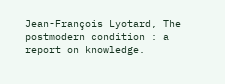Jean-François Lyotard, The postmodern condition : a report on knowledge.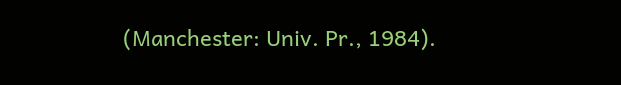(Manchester: Univ. Pr., 1984).